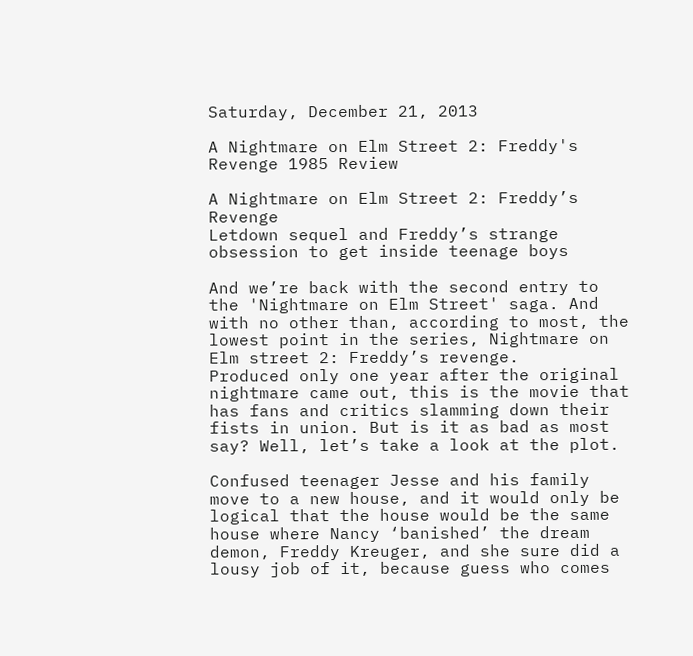Saturday, December 21, 2013

A Nightmare on Elm Street 2: Freddy's Revenge 1985 Review

A Nightmare on Elm Street 2: Freddy’s Revenge
Letdown sequel and Freddy’s strange obsession to get inside teenage boys

And we’re back with the second entry to the 'Nightmare on Elm Street' saga. And with no other than, according to most, the lowest point in the series, Nightmare on Elm street 2: Freddy’s revenge.
Produced only one year after the original nightmare came out, this is the movie that has fans and critics slamming down their fists in union. But is it as bad as most say? Well, let’s take a look at the plot.

Confused teenager Jesse and his family move to a new house, and it would only be logical that the house would be the same house where Nancy ‘banished’ the dream demon, Freddy Kreuger, and she sure did a lousy job of it, because guess who comes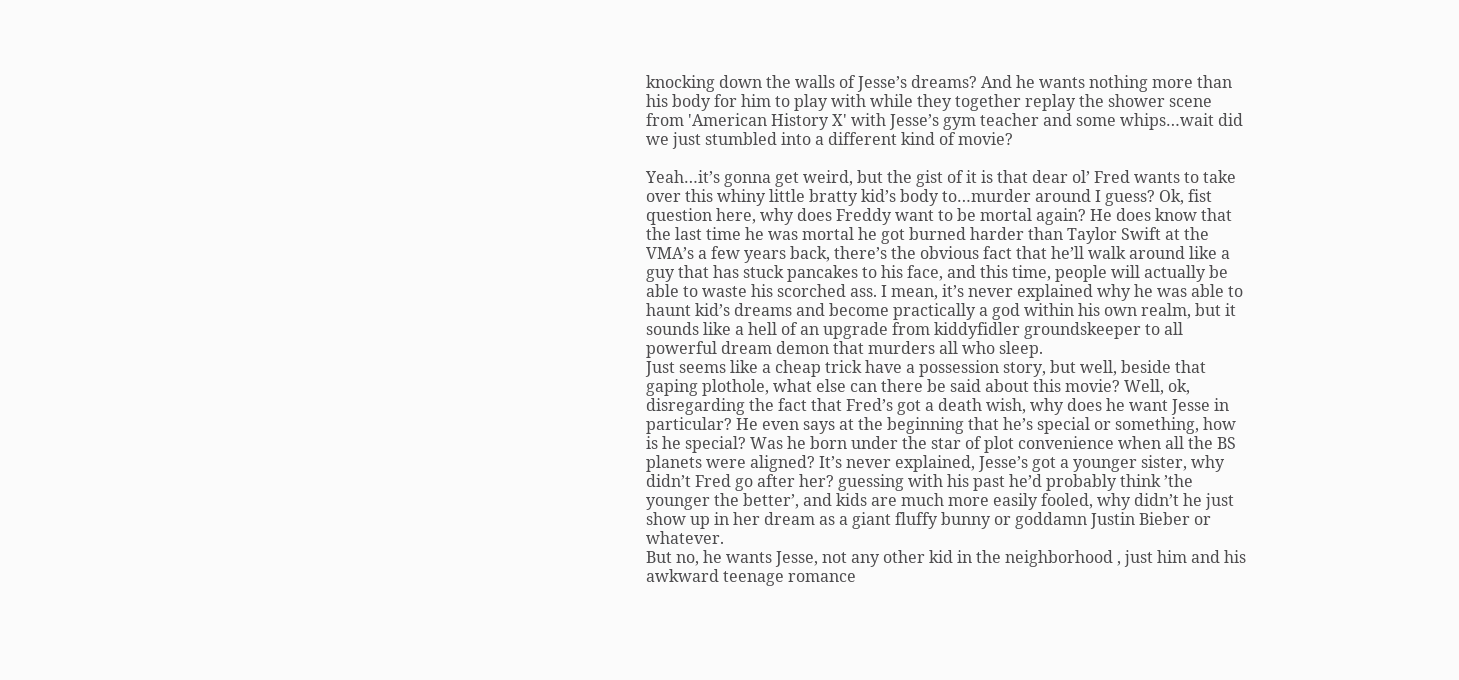knocking down the walls of Jesse’s dreams? And he wants nothing more than his body for him to play with while they together replay the shower scene from 'American History X' with Jesse’s gym teacher and some whips…wait did we just stumbled into a different kind of movie?

Yeah…it’s gonna get weird, but the gist of it is that dear ol’ Fred wants to take over this whiny little bratty kid’s body to…murder around I guess? Ok, fist question here, why does Freddy want to be mortal again? He does know that the last time he was mortal he got burned harder than Taylor Swift at the VMA’s a few years back, there’s the obvious fact that he’ll walk around like a guy that has stuck pancakes to his face, and this time, people will actually be able to waste his scorched ass. I mean, it’s never explained why he was able to haunt kid’s dreams and become practically a god within his own realm, but it sounds like a hell of an upgrade from kiddyfidler groundskeeper to all powerful dream demon that murders all who sleep.
Just seems like a cheap trick have a possession story, but well, beside that gaping plothole, what else can there be said about this movie? Well, ok, disregarding the fact that Fred’s got a death wish, why does he want Jesse in particular? He even says at the beginning that he’s special or something, how is he special? Was he born under the star of plot convenience when all the BS planets were aligned? It’s never explained, Jesse’s got a younger sister, why didn’t Fred go after her? guessing with his past he’d probably think ’the younger the better’, and kids are much more easily fooled, why didn’t he just show up in her dream as a giant fluffy bunny or goddamn Justin Bieber or whatever.
But no, he wants Jesse, not any other kid in the neighborhood , just him and his awkward teenage romance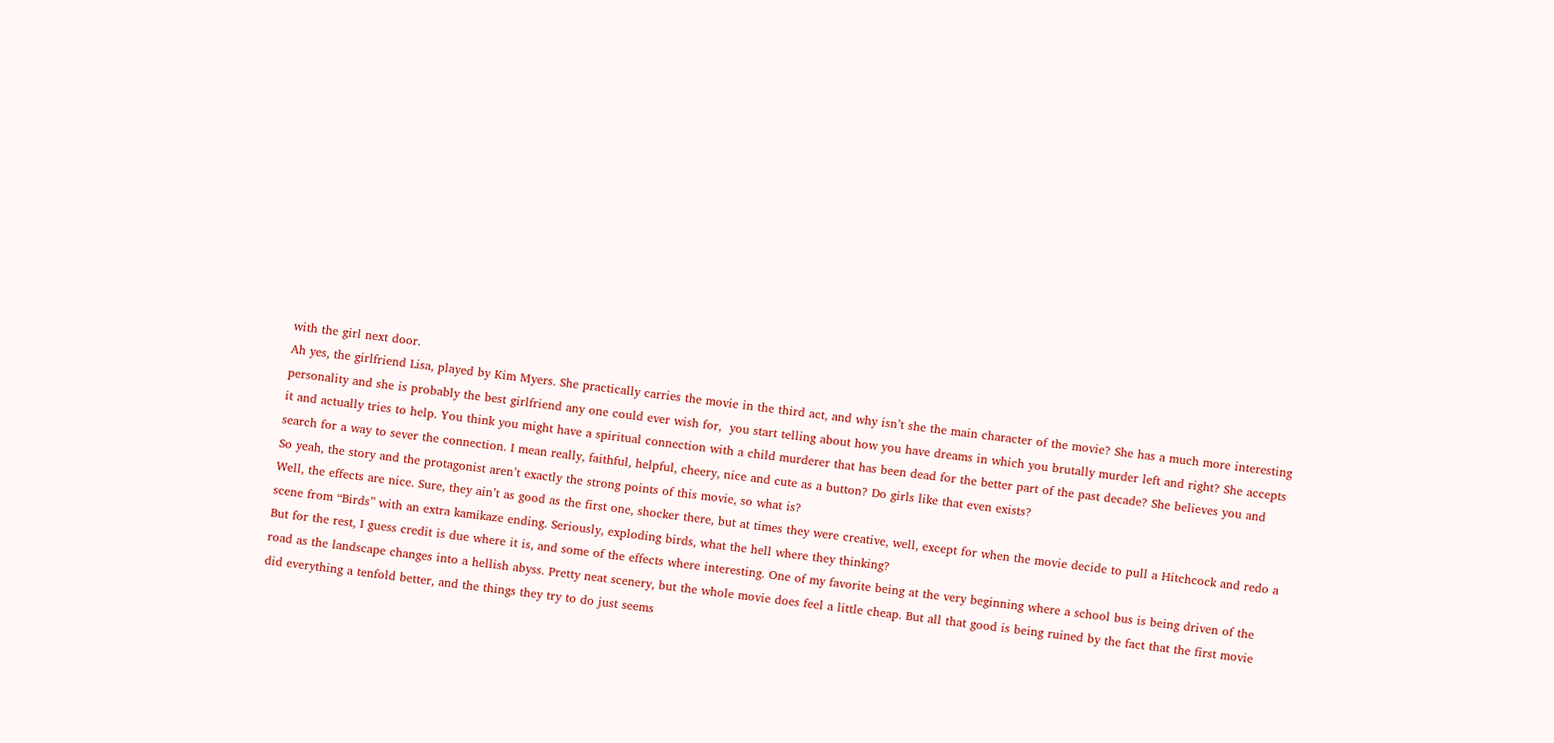with the girl next door.
Ah yes, the girlfriend Lisa, played by Kim Myers. She practically carries the movie in the third act, and why isn’t she the main character of the movie? She has a much more interesting personality and she is probably the best girlfriend any one could ever wish for,  you start telling about how you have dreams in which you brutally murder left and right? She accepts it and actually tries to help. You think you might have a spiritual connection with a child murderer that has been dead for the better part of the past decade? She believes you and search for a way to sever the connection. I mean really, faithful, helpful, cheery, nice and cute as a button? Do girls like that even exists?
So yeah, the story and the protagonist aren’t exactly the strong points of this movie, so what is?
Well, the effects are nice. Sure, they ain’t as good as the first one, shocker there, but at times they were creative, well, except for when the movie decide to pull a Hitchcock and redo a scene from “Birds” with an extra kamikaze ending. Seriously, exploding birds, what the hell where they thinking?
But for the rest, I guess credit is due where it is, and some of the effects where interesting. One of my favorite being at the very beginning where a school bus is being driven of the road as the landscape changes into a hellish abyss. Pretty neat scenery, but the whole movie does feel a little cheap. But all that good is being ruined by the fact that the first movie did everything a tenfold better, and the things they try to do just seems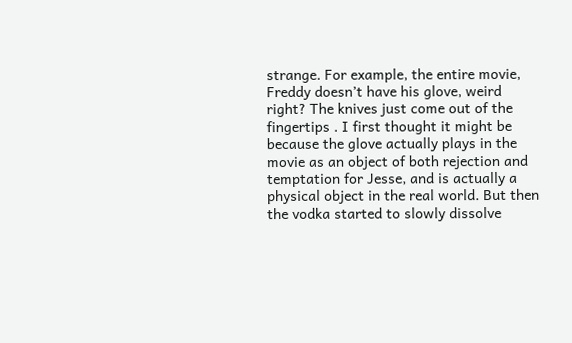strange. For example, the entire movie, Freddy doesn’t have his glove, weird right? The knives just come out of the fingertips . I first thought it might be because the glove actually plays in the movie as an object of both rejection and temptation for Jesse, and is actually a physical object in the real world. But then the vodka started to slowly dissolve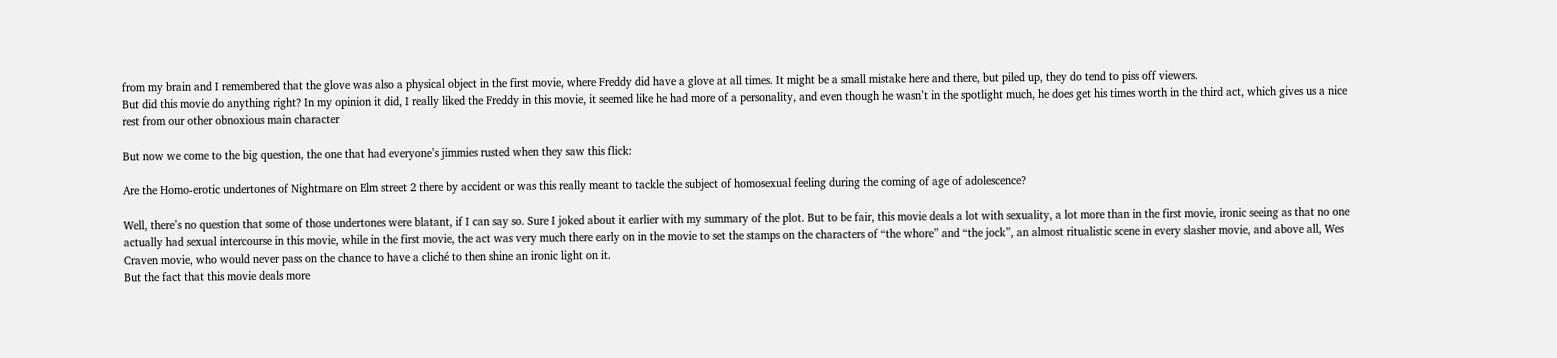from my brain and I remembered that the glove was also a physical object in the first movie, where Freddy did have a glove at all times. It might be a small mistake here and there, but piled up, they do tend to piss off viewers.
But did this movie do anything right? In my opinion it did, I really liked the Freddy in this movie, it seemed like he had more of a personality, and even though he wasn’t in the spotlight much, he does get his times worth in the third act, which gives us a nice rest from our other obnoxious main character

But now we come to the big question, the one that had everyone’s jimmies rusted when they saw this flick:

Are the Homo-erotic undertones of Nightmare on Elm street 2 there by accident or was this really meant to tackle the subject of homosexual feeling during the coming of age of adolescence?

Well, there’s no question that some of those undertones were blatant, if I can say so. Sure I joked about it earlier with my summary of the plot. But to be fair, this movie deals a lot with sexuality, a lot more than in the first movie, ironic seeing as that no one actually had sexual intercourse in this movie, while in the first movie, the act was very much there early on in the movie to set the stamps on the characters of “the whore” and “the jock”, an almost ritualistic scene in every slasher movie, and above all, Wes Craven movie, who would never pass on the chance to have a cliché to then shine an ironic light on it.
But the fact that this movie deals more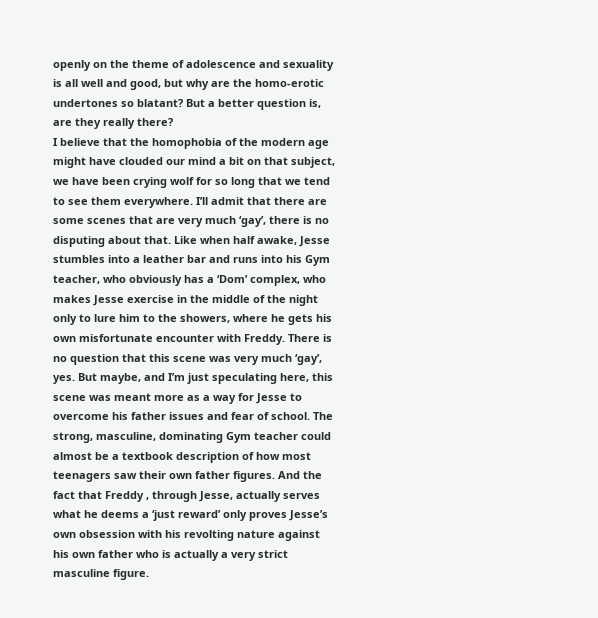openly on the theme of adolescence and sexuality is all well and good, but why are the homo-erotic undertones so blatant? But a better question is, are they really there?
I believe that the homophobia of the modern age might have clouded our mind a bit on that subject, we have been crying wolf for so long that we tend to see them everywhere. I’ll admit that there are some scenes that are very much ‘gay’, there is no disputing about that. Like when half awake, Jesse stumbles into a leather bar and runs into his Gym teacher, who obviously has a ‘Dom’ complex, who makes Jesse exercise in the middle of the night only to lure him to the showers, where he gets his own misfortunate encounter with Freddy. There is no question that this scene was very much ‘gay’, yes. But maybe, and I’m just speculating here, this scene was meant more as a way for Jesse to overcome his father issues and fear of school. The strong, masculine, dominating Gym teacher could almost be a textbook description of how most teenagers saw their own father figures. And the fact that Freddy , through Jesse, actually serves what he deems a ‘just reward’ only proves Jesse’s own obsession with his revolting nature against his own father who is actually a very strict masculine figure.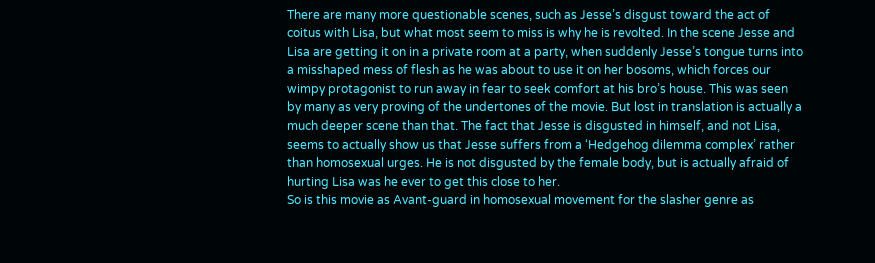There are many more questionable scenes, such as Jesse’s disgust toward the act of coitus with Lisa, but what most seem to miss is why he is revolted. In the scene Jesse and Lisa are getting it on in a private room at a party, when suddenly Jesse’s tongue turns into a misshaped mess of flesh as he was about to use it on her bosoms, which forces our wimpy protagonist to run away in fear to seek comfort at his bro’s house. This was seen by many as very proving of the undertones of the movie. But lost in translation is actually a much deeper scene than that. The fact that Jesse is disgusted in himself, and not Lisa, seems to actually show us that Jesse suffers from a ‘Hedgehog dilemma complex’ rather than homosexual urges. He is not disgusted by the female body, but is actually afraid of hurting Lisa was he ever to get this close to her.
So is this movie as Avant-guard in homosexual movement for the slasher genre as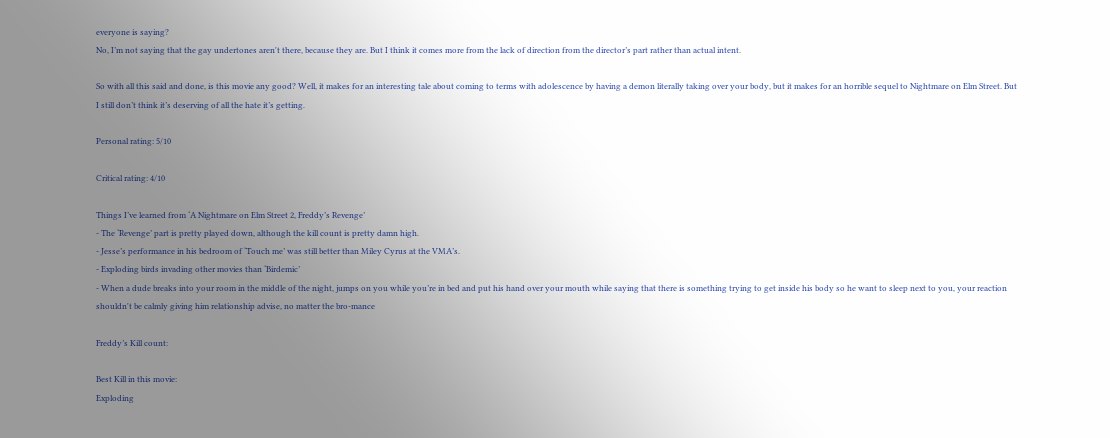everyone is saying?
No, I’m not saying that the gay undertones aren't there, because they are. But I think it comes more from the lack of direction from the director’s part rather than actual intent.

So with all this said and done, is this movie any good? Well, it makes for an interesting tale about coming to terms with adolescence by having a demon literally taking over your body, but it makes for an horrible sequel to Nightmare on Elm Street. But I still don’t think it’s deserving of all the hate it’s getting.

Personal rating: 5/10

Critical rating: 4/10

Things I’ve learned from ‘A Nightmare on Elm Street 2, Freddy’s Revenge’
- The ‘Revenge’ part is pretty played down, although the kill count is pretty damn high.
- Jesse’s performance in his bedroom of ‘Touch me’ was still better than Miley Cyrus at the VMA’s.
- Exploding birds invading other movies than ‘Birdemic’
- When a dude breaks into your room in the middle of the night, jumps on you while you’re in bed and put his hand over your mouth while saying that there is something trying to get inside his body so he want to sleep next to you, your reaction shouldn't be calmly giving him relationship advise, no matter the bro-mance

Freddy’s Kill count:

Best Kill in this movie:
Exploding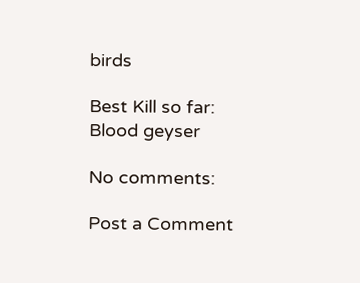birds

Best Kill so far:
Blood geyser

No comments:

Post a Comment